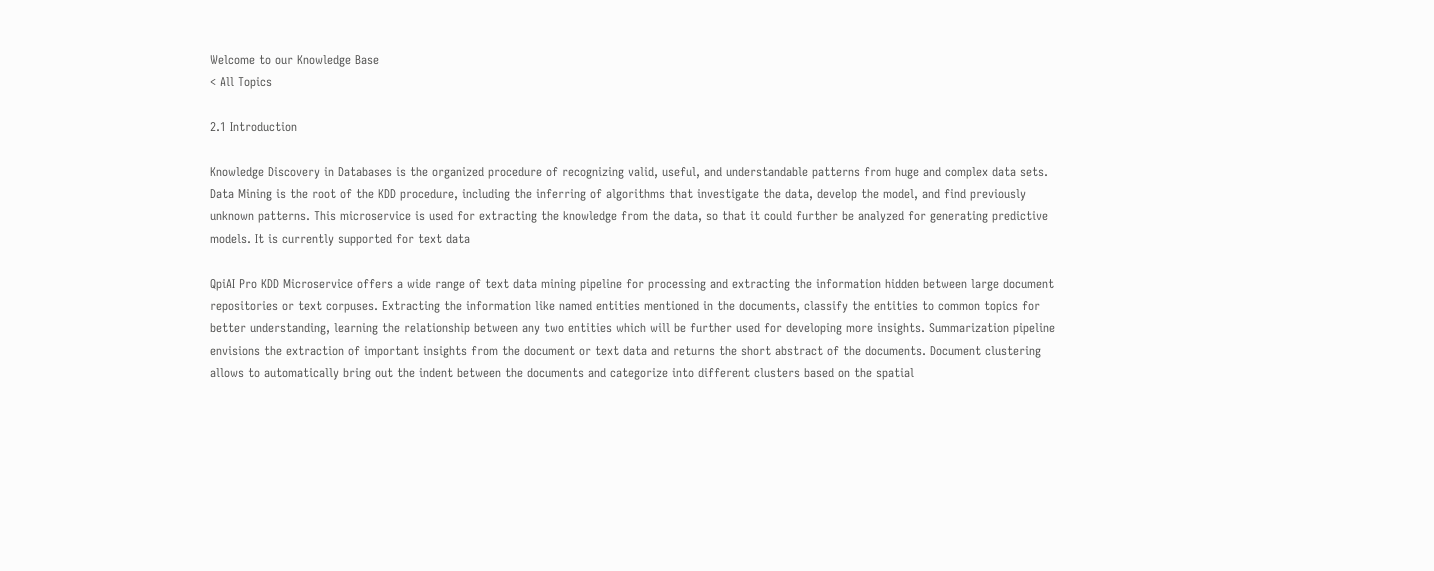Welcome to our Knowledge Base
< All Topics

2.1 Introduction

Knowledge Discovery in Databases is the organized procedure of recognizing valid, useful, and understandable patterns from huge and complex data sets. Data Mining is the root of the KDD procedure, including the inferring of algorithms that investigate the data, develop the model, and find previously unknown patterns. This microservice is used for extracting the knowledge from the data, so that it could further be analyzed for generating predictive models. It is currently supported for text data

QpiAI Pro KDD Microservice offers a wide range of text data mining pipeline for processing and extracting the information hidden between large document repositories or text corpuses. Extracting the information like named entities mentioned in the documents, classify the entities to common topics for better understanding, learning the relationship between any two entities which will be further used for developing more insights. Summarization pipeline envisions the extraction of important insights from the document or text data and returns the short abstract of the documents. Document clustering allows to automatically bring out the indent between the documents and categorize into different clusters based on the spatial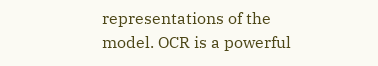representations of the model. OCR is a powerful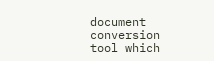document conversion tool which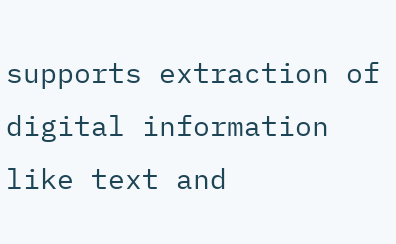supports extraction of digital information like text and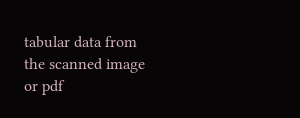tabular data from the scanned image or pdf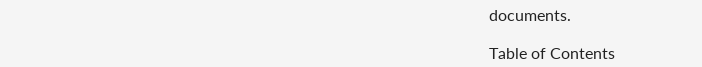documents.

Table of Contents